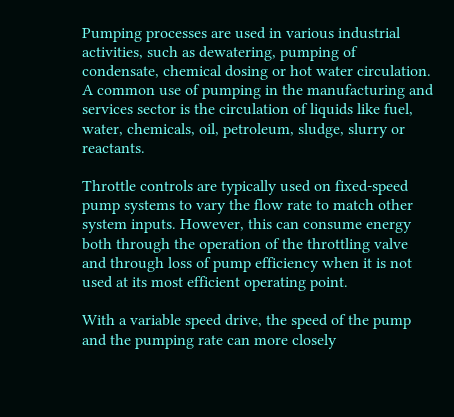Pumping processes are used in various industrial activities, such as dewatering, pumping of condensate, chemical dosing or hot water circulation. A common use of pumping in the manufacturing and services sector is the circulation of liquids like fuel, water, chemicals, oil, petroleum, sludge, slurry or reactants.

Throttle controls are typically used on fixed-speed pump systems to vary the flow rate to match other system inputs. However, this can consume energy both through the operation of the throttling valve and through loss of pump efficiency when it is not used at its most efficient operating point.

With a variable speed drive, the speed of the pump and the pumping rate can more closely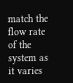match the flow rate of the system as it varies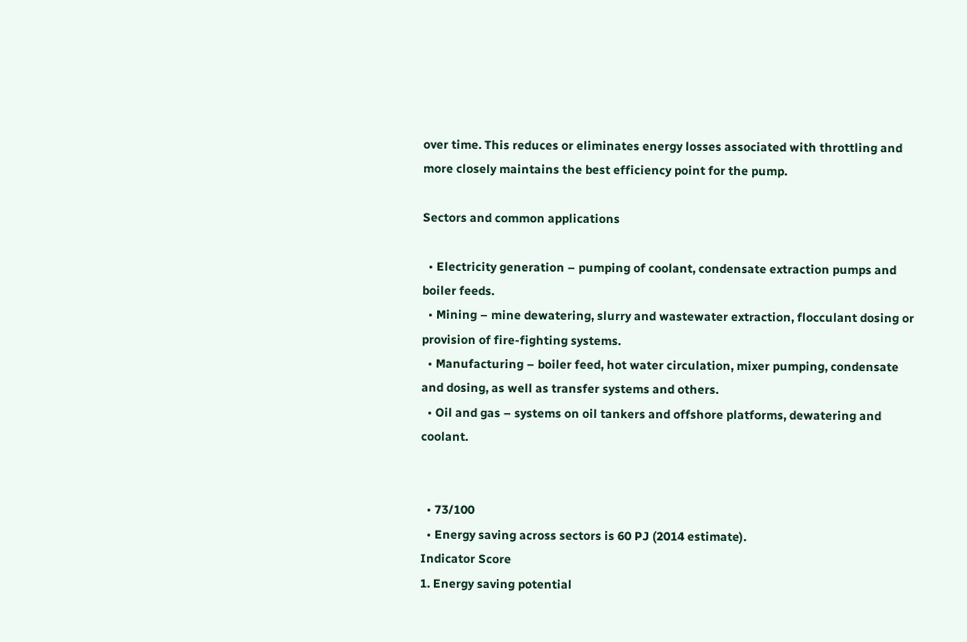over time. This reduces or eliminates energy losses associated with throttling and more closely maintains the best efficiency point for the pump.

Sectors and common applications

  • Electricity generation – pumping of coolant, condensate extraction pumps and boiler feeds.
  • Mining – mine dewatering, slurry and wastewater extraction, flocculant dosing or provision of fire-fighting systems.
  • Manufacturing – boiler feed, hot water circulation, mixer pumping, condensate and dosing, as well as transfer systems and others.
  • Oil and gas – systems on oil tankers and offshore platforms, dewatering and coolant.


  • 73/100
  • Energy saving across sectors is 60 PJ (2014 estimate).
Indicator Score
1. Energy saving potential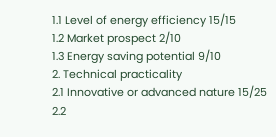1.1 Level of energy efficiency 15/15
1.2 Market prospect 2/10
1.3 Energy saving potential 9/10
2. Technical practicality
2.1 Innovative or advanced nature 15/25
2.2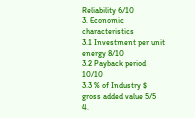Reliability 6/10
3. Economic characteristics
3.1 Investment per unit energy 8/10
3.2 Payback period 10/10
3.3 % of Industry $ gross added value 5/5
4.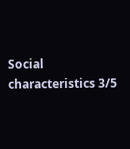Social characteristics 3/5